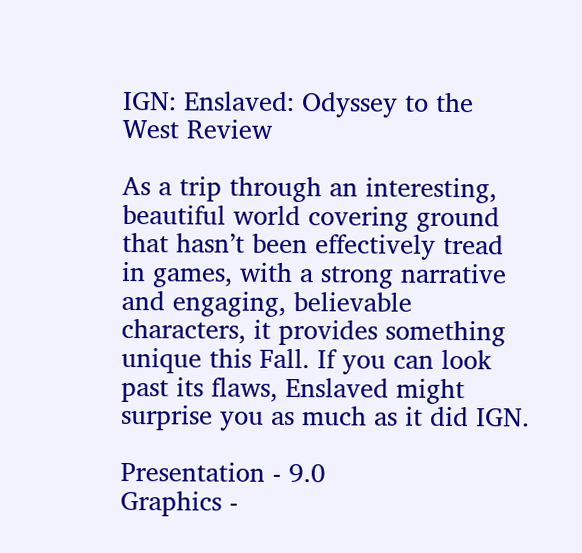IGN: Enslaved: Odyssey to the West Review

As a trip through an interesting, beautiful world covering ground that hasn’t been effectively tread in games, with a strong narrative and engaging, believable characters, it provides something unique this Fall. If you can look past its flaws, Enslaved might surprise you as much as it did IGN.

Presentation - 9.0
Graphics -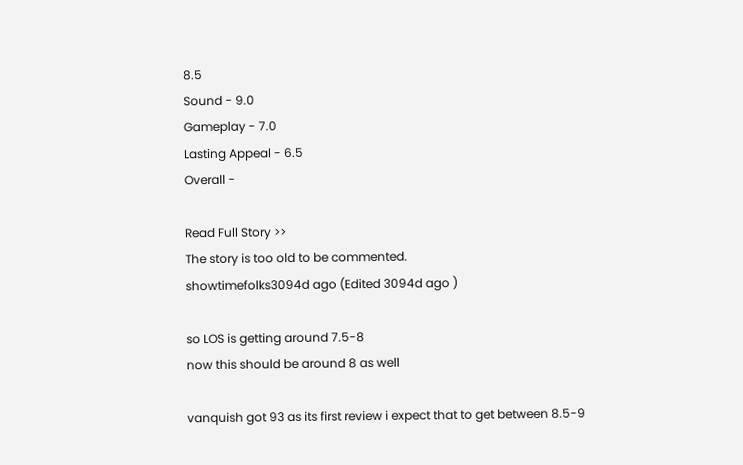8.5
Sound - 9.0
Gameplay - 7.0
Lasting Appeal - 6.5
Overall -

Read Full Story >>
The story is too old to be commented.
showtimefolks3094d ago (Edited 3094d ago )

so LOS is getting around 7.5-8
now this should be around 8 as well

vanquish got 93 as its first review i expect that to get between 8.5-9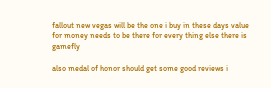fallout new vegas will be the one i buy in these days value for money needs to be there for every thing else there is gamefly

also medal of honor should get some good reviews i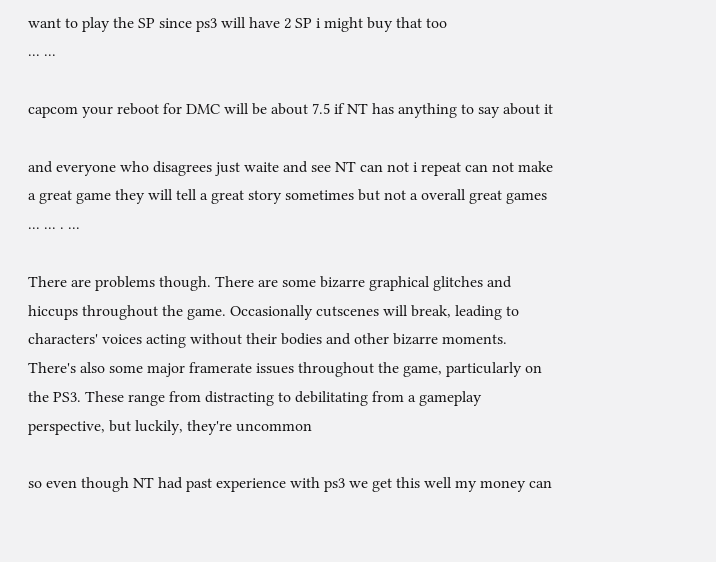want to play the SP since ps3 will have 2 SP i might buy that too
... ...

capcom your reboot for DMC will be about 7.5 if NT has anything to say about it

and everyone who disagrees just waite and see NT can not i repeat can not make a great game they will tell a great story sometimes but not a overall great games
... ... . ...

There are problems though. There are some bizarre graphical glitches and hiccups throughout the game. Occasionally cutscenes will break, leading to characters' voices acting without their bodies and other bizarre moments. There's also some major framerate issues throughout the game, particularly on the PS3. These range from distracting to debilitating from a gameplay perspective, but luckily, they're uncommon

so even though NT had past experience with ps3 we get this well my money can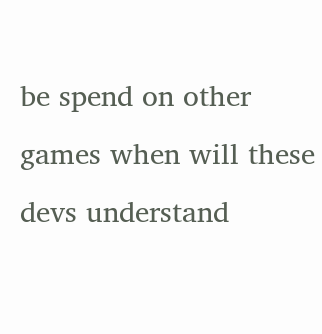be spend on other games when will these devs understand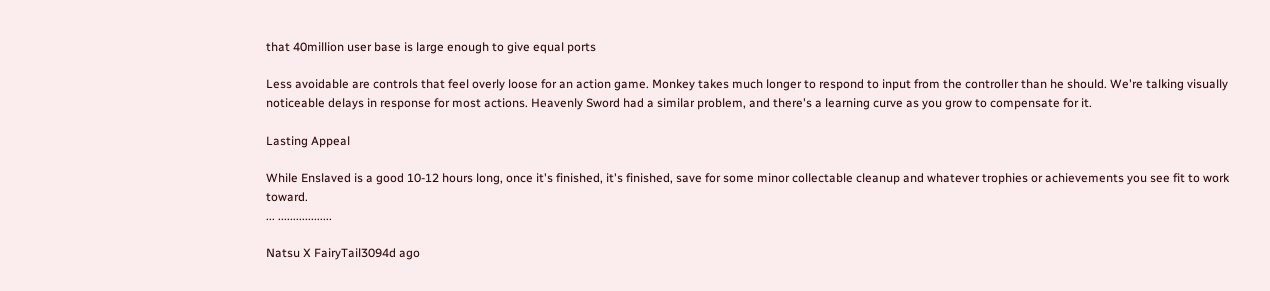that 40million user base is large enough to give equal ports

Less avoidable are controls that feel overly loose for an action game. Monkey takes much longer to respond to input from the controller than he should. We're talking visually noticeable delays in response for most actions. Heavenly Sword had a similar problem, and there's a learning curve as you grow to compensate for it.

Lasting Appeal

While Enslaved is a good 10-12 hours long, once it's finished, it's finished, save for some minor collectable cleanup and whatever trophies or achievements you see fit to work toward.
... ..................

Natsu X FairyTail3094d ago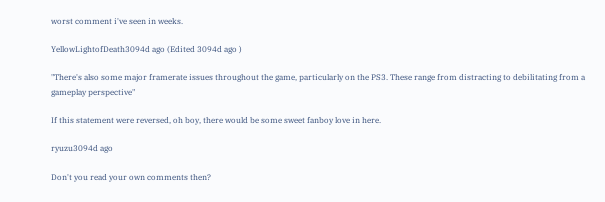worst comment i've seen in weeks.

YellowLightofDeath3094d ago (Edited 3094d ago )

"There's also some major framerate issues throughout the game, particularly on the PS3. These range from distracting to debilitating from a gameplay perspective"

If this statement were reversed, oh boy, there would be some sweet fanboy love in here.

ryuzu3094d ago

Don't you read your own comments then?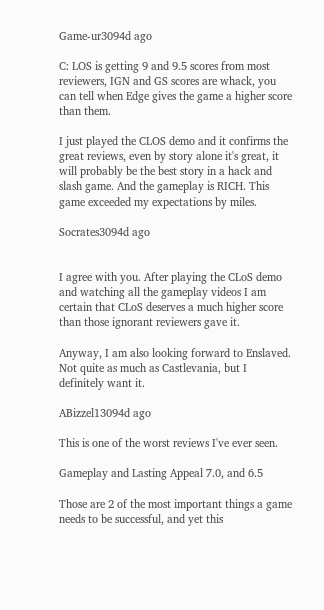Game-ur3094d ago

C: LOS is getting 9 and 9.5 scores from most reviewers, IGN and GS scores are whack, you can tell when Edge gives the game a higher score than them.

I just played the CLOS demo and it confirms the great reviews, even by story alone it's great, it will probably be the best story in a hack and slash game. And the gameplay is RICH. This game exceeded my expectations by miles.

Socrates3094d ago


I agree with you. After playing the CLoS demo and watching all the gameplay videos I am certain that CLoS deserves a much higher score than those ignorant reviewers gave it.

Anyway, I am also looking forward to Enslaved. Not quite as much as Castlevania, but I definitely want it.

ABizzel13094d ago

This is one of the worst reviews I've ever seen.

Gameplay and Lasting Appeal 7.0, and 6.5

Those are 2 of the most important things a game needs to be successful, and yet this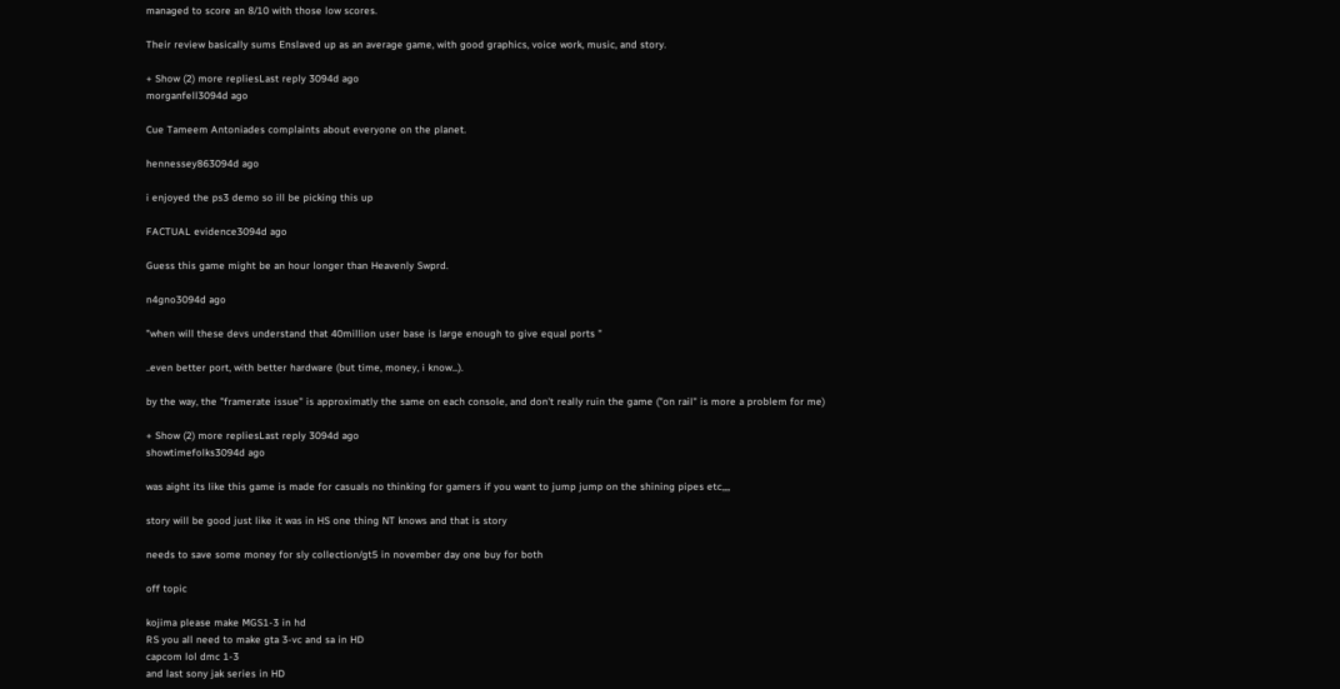managed to score an 8/10 with those low scores.

Their review basically sums Enslaved up as an average game, with good graphics, voice work, music, and story.

+ Show (2) more repliesLast reply 3094d ago
morganfell3094d ago

Cue Tameem Antoniades complaints about everyone on the planet.

hennessey863094d ago

i enjoyed the ps3 demo so ill be picking this up

FACTUAL evidence3094d ago

Guess this game might be an hour longer than Heavenly Swprd.

n4gno3094d ago

"when will these devs understand that 40million user base is large enough to give equal ports "

..even better port, with better hardware (but time, money, i know...).

by the way, the "framerate issue" is approximatly the same on each console, and don't really ruin the game ("on rail" is more a problem for me)

+ Show (2) more repliesLast reply 3094d ago
showtimefolks3094d ago

was aight its like this game is made for casuals no thinking for gamers if you want to jump jump on the shining pipes etc,,,,

story will be good just like it was in HS one thing NT knows and that is story

needs to save some money for sly collection/gt5 in november day one buy for both

off topic

kojima please make MGS1-3 in hd
RS you all need to make gta 3-vc and sa in HD
capcom lol dmc 1-3
and last sony jak series in HD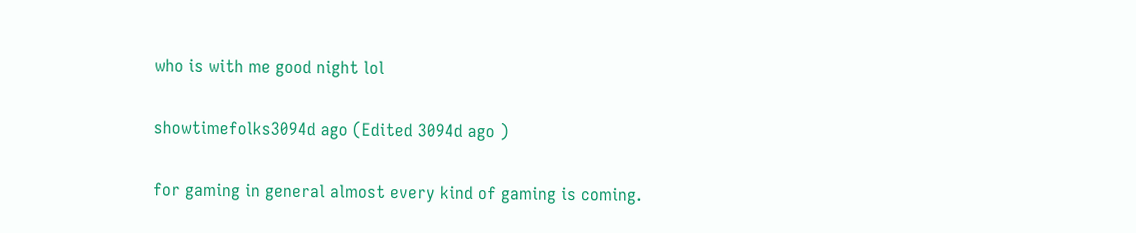who is with me good night lol

showtimefolks3094d ago (Edited 3094d ago )

for gaming in general almost every kind of gaming is coming.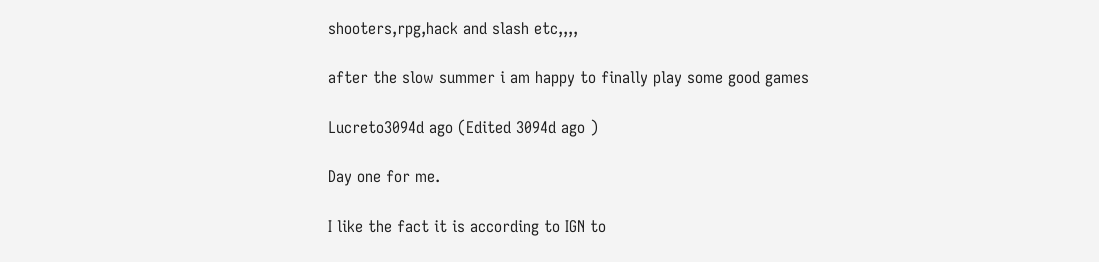shooters,rpg,hack and slash etc,,,,

after the slow summer i am happy to finally play some good games

Lucreto3094d ago (Edited 3094d ago )

Day one for me.

I like the fact it is according to IGN to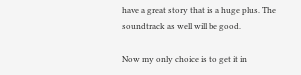have a great story that is a huge plus. The soundtrack as well will be good.

Now my only choice is to get it in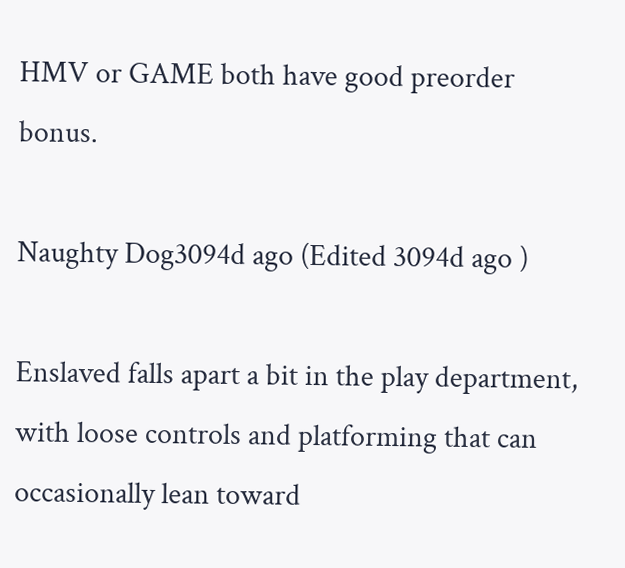HMV or GAME both have good preorder bonus.

Naughty Dog3094d ago (Edited 3094d ago )

Enslaved falls apart a bit in the play department, with loose controls and platforming that can occasionally lean toward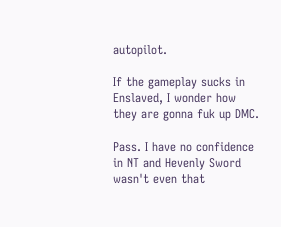autopilot.

If the gameplay sucks in Enslaved, I wonder how they are gonna fuk up DMC.

Pass. I have no confidence in NT and Hevenly Sword wasn't even that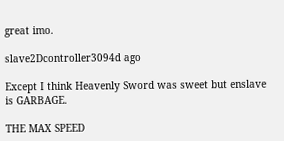great imo.

slave2Dcontroller3094d ago

Except I think Heavenly Sword was sweet but enslave is GARBAGE.

THE MAX SPEED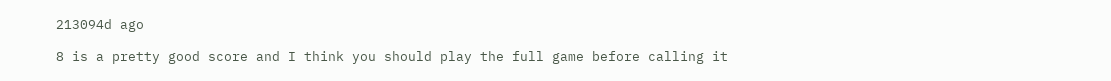213094d ago

8 is a pretty good score and I think you should play the full game before calling it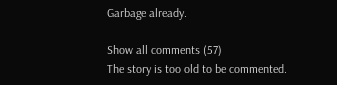Garbage already.

Show all comments (57)
The story is too old to be commented.